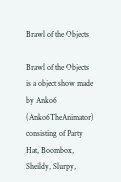Brawl of the Objects

Brawl of the Objects is a object show made by Anko6 (Anko6TheAnimator) consisting of Party Hat, Boombox, Sheildy, Slurpy,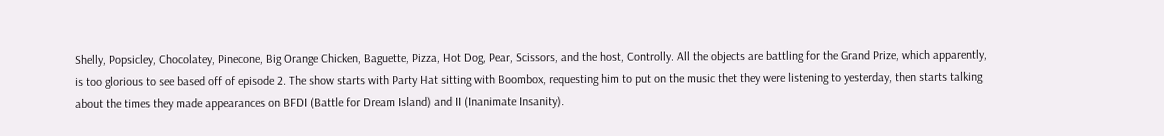Shelly, Popsicley, Chocolatey, Pinecone, Big Orange Chicken, Baguette, Pizza, Hot Dog, Pear, Scissors, and the host, Controlly. All the objects are battling for the Grand Prize, which apparently, is too glorious to see based off of episode 2. The show starts with Party Hat sitting with Boombox, requesting him to put on the music thet they were listening to yesterday, then starts talking about the times they made appearances on BFDI (Battle for Dream Island) and II (Inanimate Insanity).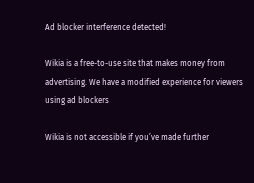Ad blocker interference detected!

Wikia is a free-to-use site that makes money from advertising. We have a modified experience for viewers using ad blockers

Wikia is not accessible if you’ve made further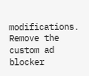modifications. Remove the custom ad blocker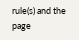rule(s) and the page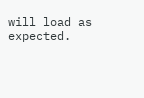will load as expected.